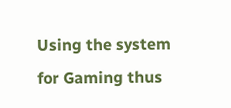Using the system for Gaming thus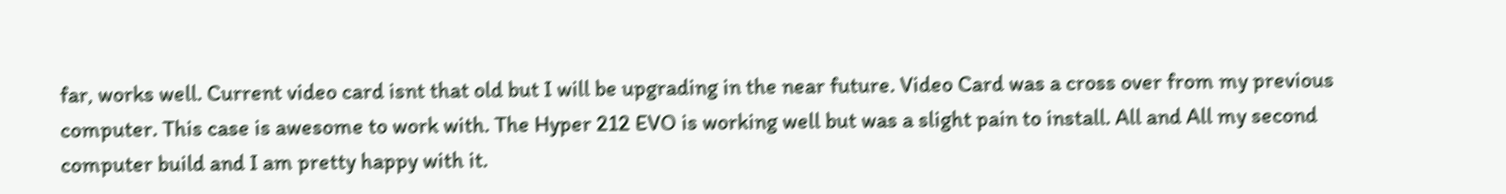far, works well. Current video card isnt that old but I will be upgrading in the near future. Video Card was a cross over from my previous computer. This case is awesome to work with. The Hyper 212 EVO is working well but was a slight pain to install. All and All my second computer build and I am pretty happy with it.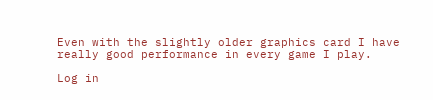Even with the slightly older graphics card I have really good performance in every game I play.

Log in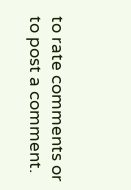to rate comments or to post a comment.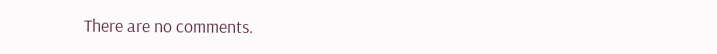There are no comments.